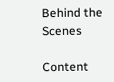Behind the Scenes

Content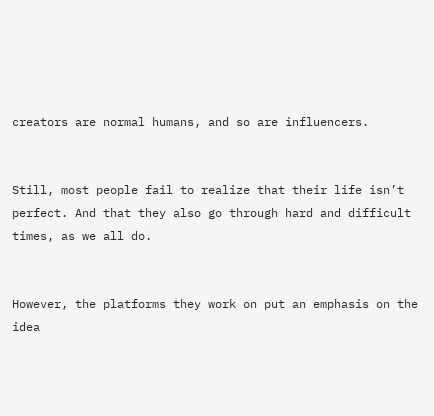creators are normal humans, and so are influencers.


Still, most people fail to realize that their life isn’t perfect. And that they also go through hard and difficult times, as we all do.


However, the platforms they work on put an emphasis on the idea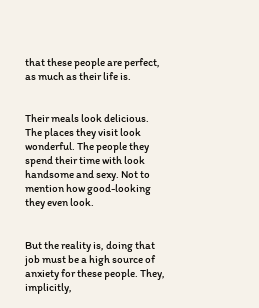that these people are perfect, as much as their life is.


Their meals look delicious. The places they visit look wonderful. The people they spend their time with look handsome and sexy. Not to mention how good-looking they even look.


But the reality is, doing that job must be a high source of anxiety for these people. They, implicitly,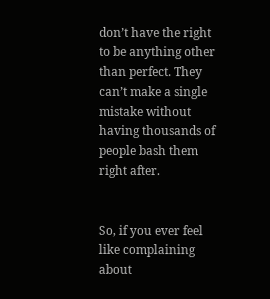don’t have the right to be anything other than perfect. They can’t make a single mistake without having thousands of people bash them right after.


So, if you ever feel like complaining about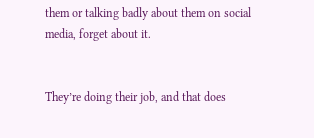them or talking badly about them on social media, forget about it.


They’re doing their job, and that does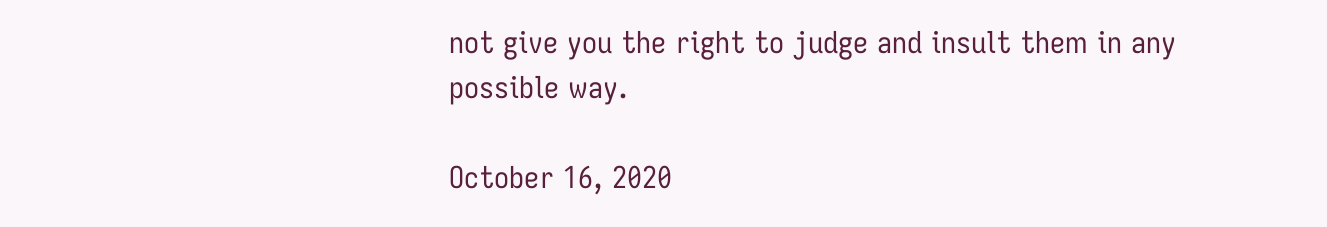not give you the right to judge and insult them in any possible way.

October 16, 2020